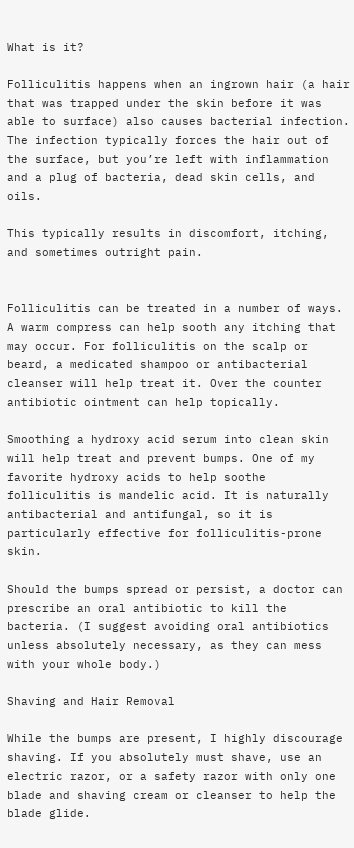What is it?

Folliculitis happens when an ingrown hair (a hair that was trapped under the skin before it was able to surface) also causes bacterial infection. The infection typically forces the hair out of the surface, but you’re left with inflammation and a plug of bacteria, dead skin cells, and oils.

This typically results in discomfort, itching, and sometimes outright pain.


Folliculitis can be treated in a number of ways. A warm compress can help sooth any itching that may occur. For folliculitis on the scalp or beard, a medicated shampoo or antibacterial cleanser will help treat it. Over the counter antibiotic ointment can help topically.

Smoothing a hydroxy acid serum into clean skin will help treat and prevent bumps. One of my favorite hydroxy acids to help soothe folliculitis is mandelic acid. It is naturally antibacterial and antifungal, so it is particularly effective for folliculitis-prone skin.

Should the bumps spread or persist, a doctor can prescribe an oral antibiotic to kill the bacteria. (I suggest avoiding oral antibiotics unless absolutely necessary, as they can mess with your whole body.)

Shaving and Hair Removal

While the bumps are present, I highly discourage shaving. If you absolutely must shave, use an electric razor, or a safety razor with only one blade and shaving cream or cleanser to help the blade glide.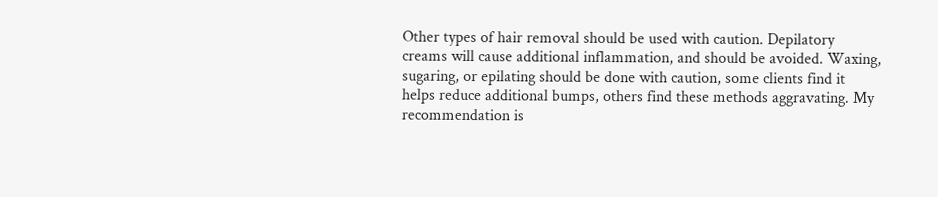Other types of hair removal should be used with caution. Depilatory creams will cause additional inflammation, and should be avoided. Waxing, sugaring, or epilating should be done with caution, some clients find it helps reduce additional bumps, others find these methods aggravating. My recommendation is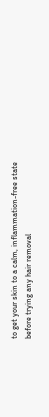to get your skin to a calm, inflammation-free state before trying any hair removal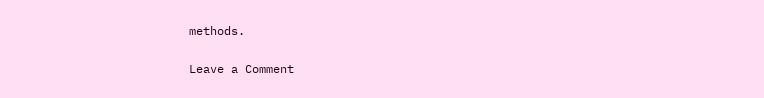methods.

Leave a Comment